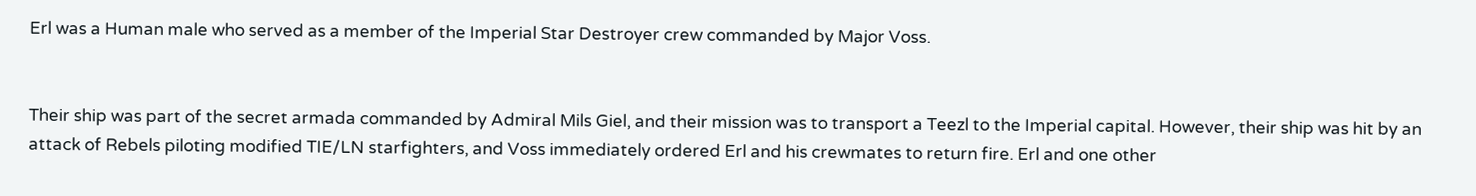Erl was a Human male who served as a member of the Imperial Star Destroyer crew commanded by Major Voss.


Their ship was part of the secret armada commanded by Admiral Mils Giel, and their mission was to transport a Teezl to the Imperial capital. However, their ship was hit by an attack of Rebels piloting modified TIE/LN starfighters, and Voss immediately ordered Erl and his crewmates to return fire. Erl and one other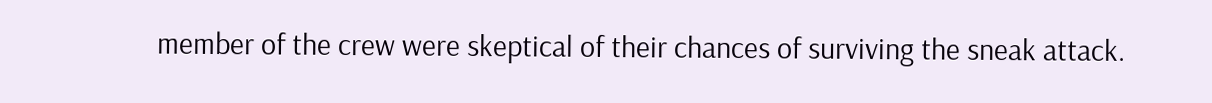member of the crew were skeptical of their chances of surviving the sneak attack.